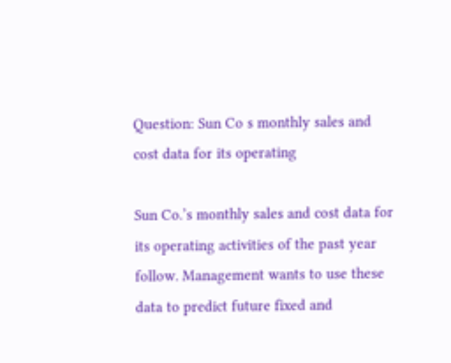Question: Sun Co s monthly sales and cost data for its operating

Sun Co.’s monthly sales and cost data for its operating activities of the past year follow. Management wants to use these data to predict future fixed and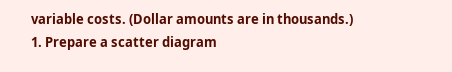variable costs. (Dollar amounts are in thousands.)
1. Prepare a scatter diagram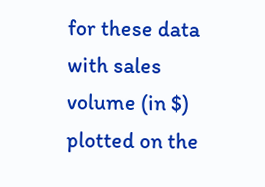for these data with sales volume (in $) plotted on the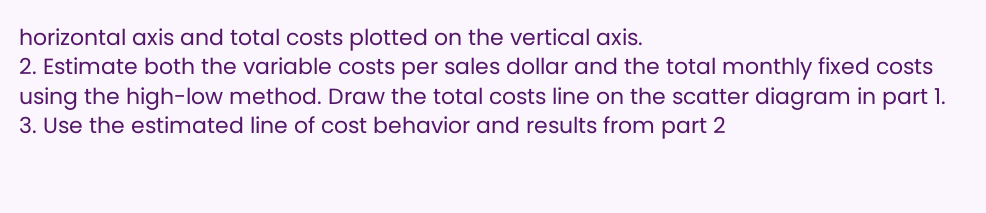horizontal axis and total costs plotted on the vertical axis.
2. Estimate both the variable costs per sales dollar and the total monthly fixed costs using the high-low method. Draw the total costs line on the scatter diagram in part 1.
3. Use the estimated line of cost behavior and results from part 2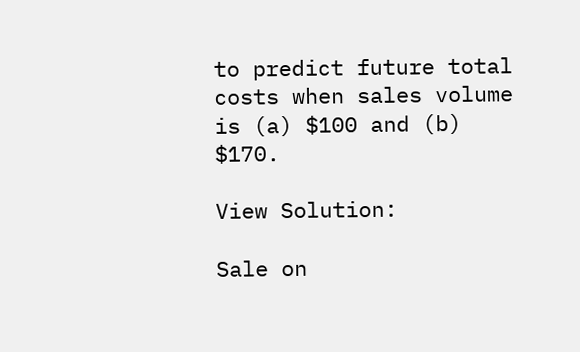to predict future total costs when sales volume is (a) $100 and (b) $170.

View Solution:

Sale on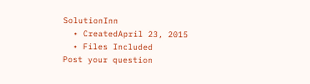SolutionInn
  • CreatedApril 23, 2015
  • Files Included
Post your question